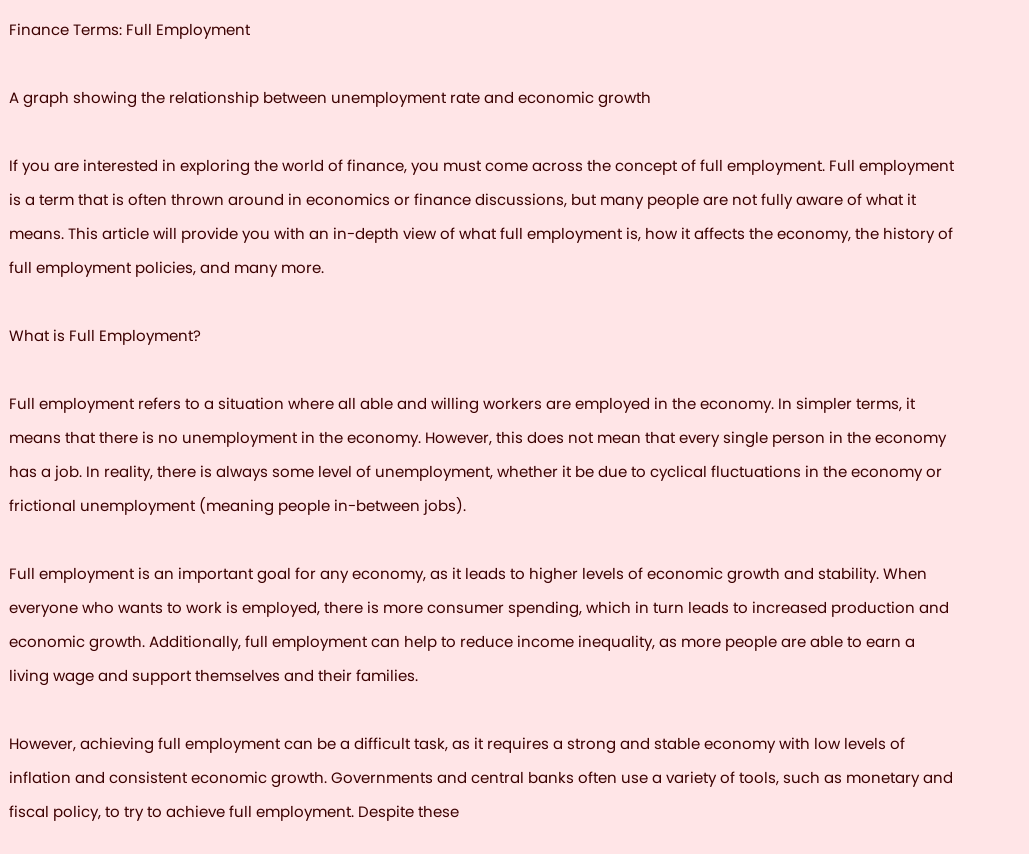Finance Terms: Full Employment

A graph showing the relationship between unemployment rate and economic growth

If you are interested in exploring the world of finance, you must come across the concept of full employment. Full employment is a term that is often thrown around in economics or finance discussions, but many people are not fully aware of what it means. This article will provide you with an in-depth view of what full employment is, how it affects the economy, the history of full employment policies, and many more.

What is Full Employment?

Full employment refers to a situation where all able and willing workers are employed in the economy. In simpler terms, it means that there is no unemployment in the economy. However, this does not mean that every single person in the economy has a job. In reality, there is always some level of unemployment, whether it be due to cyclical fluctuations in the economy or frictional unemployment (meaning people in-between jobs).

Full employment is an important goal for any economy, as it leads to higher levels of economic growth and stability. When everyone who wants to work is employed, there is more consumer spending, which in turn leads to increased production and economic growth. Additionally, full employment can help to reduce income inequality, as more people are able to earn a living wage and support themselves and their families.

However, achieving full employment can be a difficult task, as it requires a strong and stable economy with low levels of inflation and consistent economic growth. Governments and central banks often use a variety of tools, such as monetary and fiscal policy, to try to achieve full employment. Despite these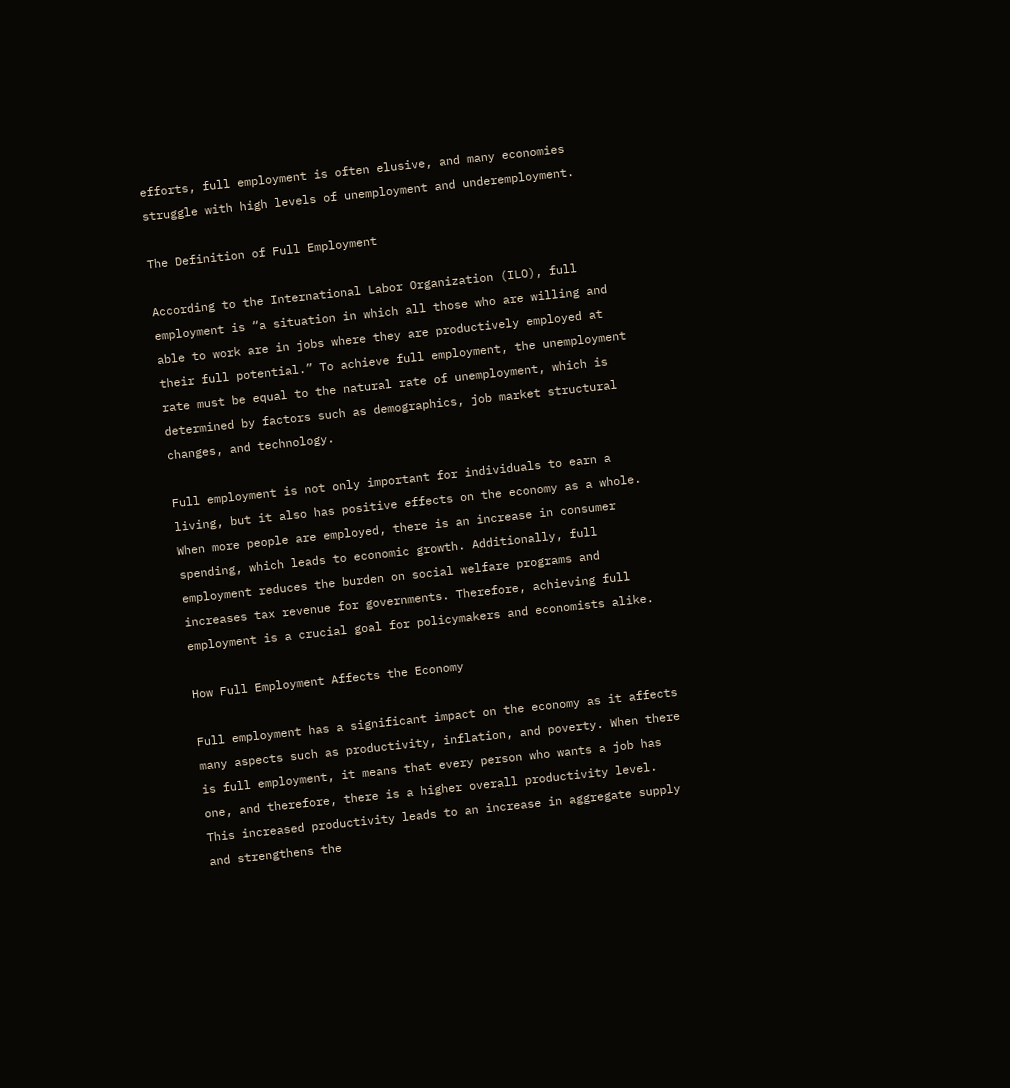efforts, full employment is often elusive, and many economies struggle with high levels of unemployment and underemployment.

The Definition of Full Employment

According to the International Labor Organization (ILO), full employment is “a situation in which all those who are willing and able to work are in jobs where they are productively employed at their full potential.” To achieve full employment, the unemployment rate must be equal to the natural rate of unemployment, which is determined by factors such as demographics, job market structural changes, and technology.

Full employment is not only important for individuals to earn a living, but it also has positive effects on the economy as a whole. When more people are employed, there is an increase in consumer spending, which leads to economic growth. Additionally, full employment reduces the burden on social welfare programs and increases tax revenue for governments. Therefore, achieving full employment is a crucial goal for policymakers and economists alike.

How Full Employment Affects the Economy

Full employment has a significant impact on the economy as it affects many aspects such as productivity, inflation, and poverty. When there is full employment, it means that every person who wants a job has one, and therefore, there is a higher overall productivity level. This increased productivity leads to an increase in aggregate supply and strengthens the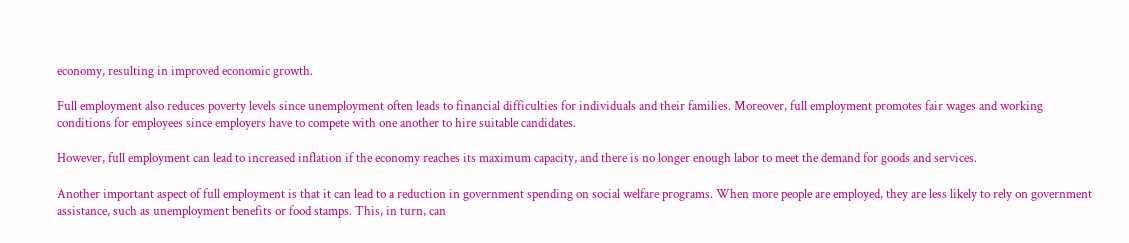economy, resulting in improved economic growth.

Full employment also reduces poverty levels since unemployment often leads to financial difficulties for individuals and their families. Moreover, full employment promotes fair wages and working conditions for employees since employers have to compete with one another to hire suitable candidates.

However, full employment can lead to increased inflation if the economy reaches its maximum capacity, and there is no longer enough labor to meet the demand for goods and services.

Another important aspect of full employment is that it can lead to a reduction in government spending on social welfare programs. When more people are employed, they are less likely to rely on government assistance, such as unemployment benefits or food stamps. This, in turn, can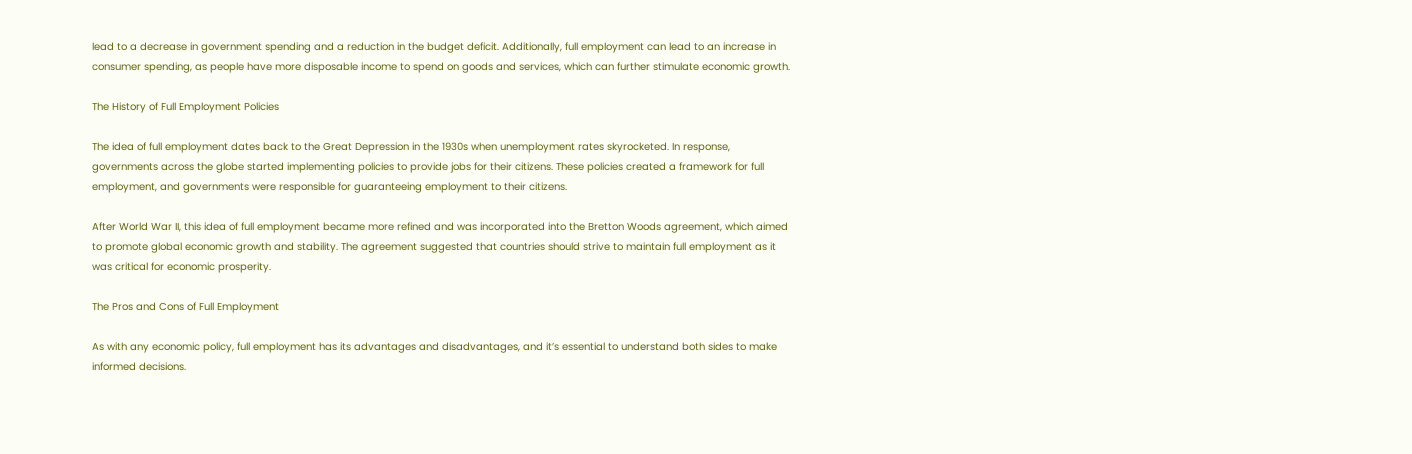lead to a decrease in government spending and a reduction in the budget deficit. Additionally, full employment can lead to an increase in consumer spending, as people have more disposable income to spend on goods and services, which can further stimulate economic growth.

The History of Full Employment Policies

The idea of full employment dates back to the Great Depression in the 1930s when unemployment rates skyrocketed. In response, governments across the globe started implementing policies to provide jobs for their citizens. These policies created a framework for full employment, and governments were responsible for guaranteeing employment to their citizens.

After World War II, this idea of full employment became more refined and was incorporated into the Bretton Woods agreement, which aimed to promote global economic growth and stability. The agreement suggested that countries should strive to maintain full employment as it was critical for economic prosperity.

The Pros and Cons of Full Employment

As with any economic policy, full employment has its advantages and disadvantages, and it’s essential to understand both sides to make informed decisions.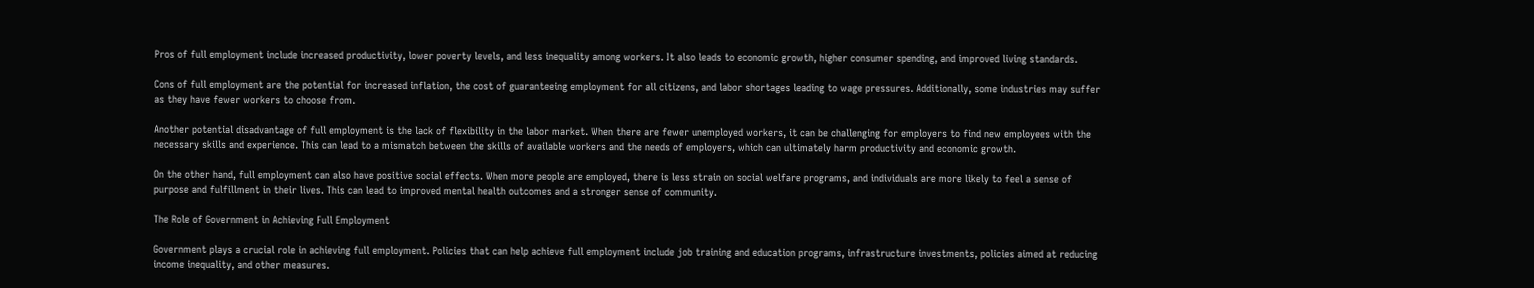Pros of full employment include increased productivity, lower poverty levels, and less inequality among workers. It also leads to economic growth, higher consumer spending, and improved living standards.

Cons of full employment are the potential for increased inflation, the cost of guaranteeing employment for all citizens, and labor shortages leading to wage pressures. Additionally, some industries may suffer as they have fewer workers to choose from.

Another potential disadvantage of full employment is the lack of flexibility in the labor market. When there are fewer unemployed workers, it can be challenging for employers to find new employees with the necessary skills and experience. This can lead to a mismatch between the skills of available workers and the needs of employers, which can ultimately harm productivity and economic growth.

On the other hand, full employment can also have positive social effects. When more people are employed, there is less strain on social welfare programs, and individuals are more likely to feel a sense of purpose and fulfillment in their lives. This can lead to improved mental health outcomes and a stronger sense of community.

The Role of Government in Achieving Full Employment

Government plays a crucial role in achieving full employment. Policies that can help achieve full employment include job training and education programs, infrastructure investments, policies aimed at reducing income inequality, and other measures.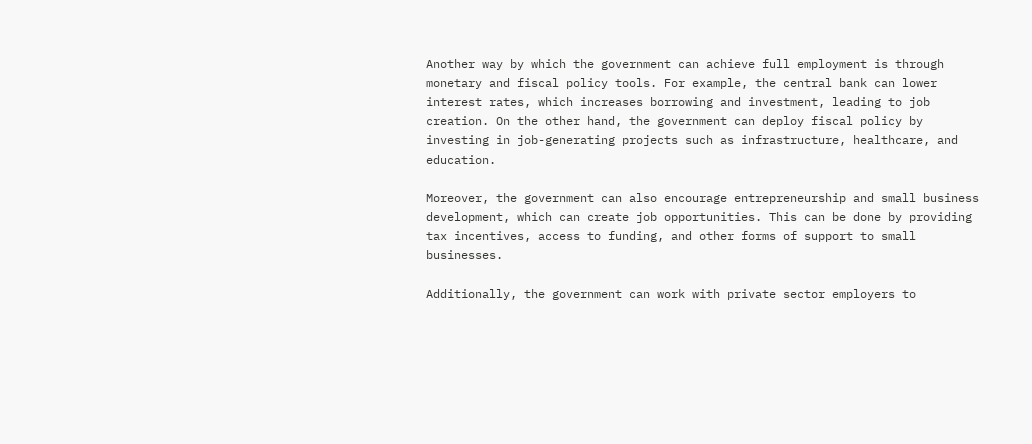Another way by which the government can achieve full employment is through monetary and fiscal policy tools. For example, the central bank can lower interest rates, which increases borrowing and investment, leading to job creation. On the other hand, the government can deploy fiscal policy by investing in job-generating projects such as infrastructure, healthcare, and education.

Moreover, the government can also encourage entrepreneurship and small business development, which can create job opportunities. This can be done by providing tax incentives, access to funding, and other forms of support to small businesses.

Additionally, the government can work with private sector employers to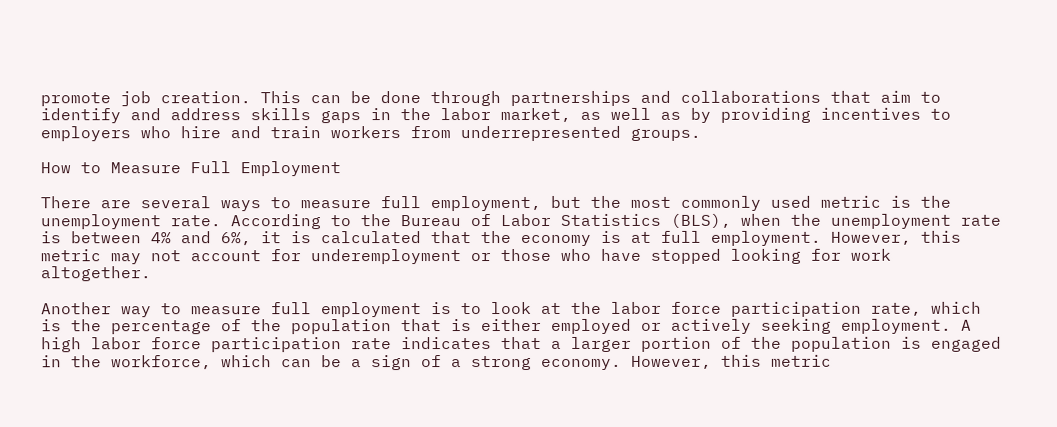promote job creation. This can be done through partnerships and collaborations that aim to identify and address skills gaps in the labor market, as well as by providing incentives to employers who hire and train workers from underrepresented groups.

How to Measure Full Employment

There are several ways to measure full employment, but the most commonly used metric is the unemployment rate. According to the Bureau of Labor Statistics (BLS), when the unemployment rate is between 4% and 6%, it is calculated that the economy is at full employment. However, this metric may not account for underemployment or those who have stopped looking for work altogether.

Another way to measure full employment is to look at the labor force participation rate, which is the percentage of the population that is either employed or actively seeking employment. A high labor force participation rate indicates that a larger portion of the population is engaged in the workforce, which can be a sign of a strong economy. However, this metric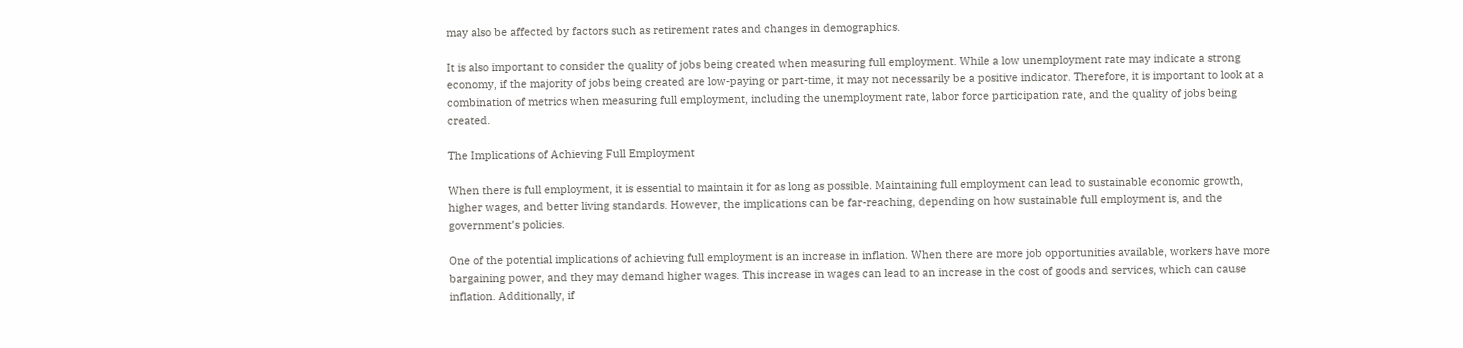may also be affected by factors such as retirement rates and changes in demographics.

It is also important to consider the quality of jobs being created when measuring full employment. While a low unemployment rate may indicate a strong economy, if the majority of jobs being created are low-paying or part-time, it may not necessarily be a positive indicator. Therefore, it is important to look at a combination of metrics when measuring full employment, including the unemployment rate, labor force participation rate, and the quality of jobs being created.

The Implications of Achieving Full Employment

When there is full employment, it is essential to maintain it for as long as possible. Maintaining full employment can lead to sustainable economic growth, higher wages, and better living standards. However, the implications can be far-reaching, depending on how sustainable full employment is, and the government’s policies.

One of the potential implications of achieving full employment is an increase in inflation. When there are more job opportunities available, workers have more bargaining power, and they may demand higher wages. This increase in wages can lead to an increase in the cost of goods and services, which can cause inflation. Additionally, if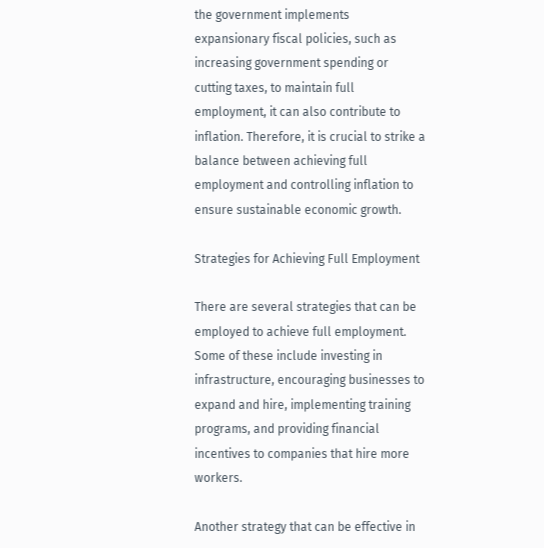the government implements expansionary fiscal policies, such as increasing government spending or cutting taxes, to maintain full employment, it can also contribute to inflation. Therefore, it is crucial to strike a balance between achieving full employment and controlling inflation to ensure sustainable economic growth.

Strategies for Achieving Full Employment

There are several strategies that can be employed to achieve full employment. Some of these include investing in infrastructure, encouraging businesses to expand and hire, implementing training programs, and providing financial incentives to companies that hire more workers.

Another strategy that can be effective in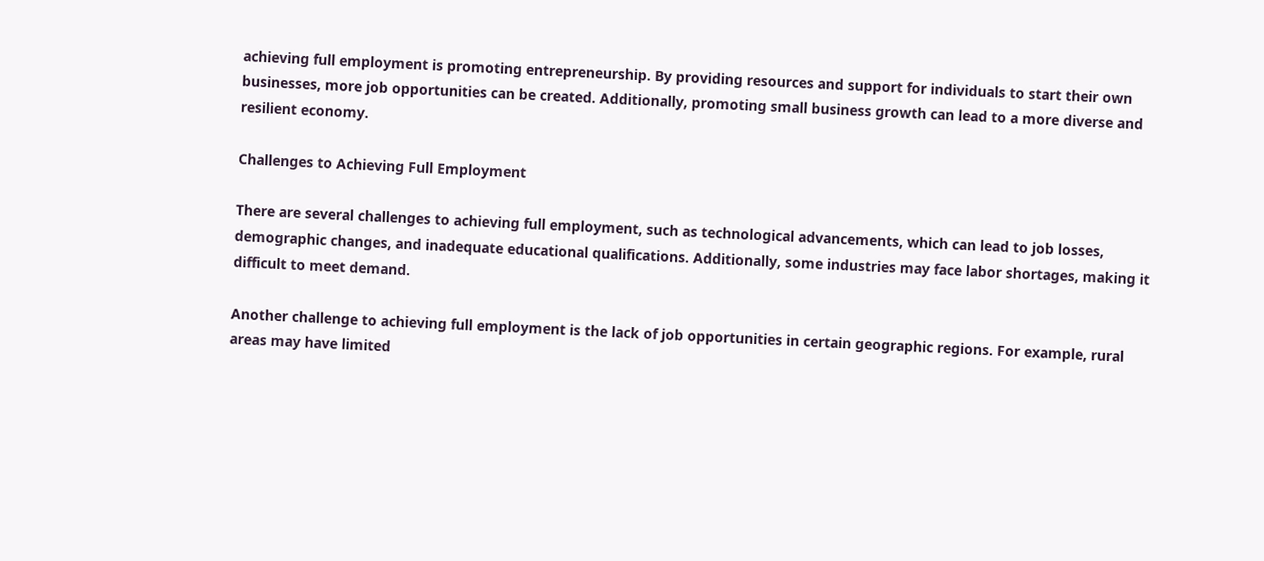achieving full employment is promoting entrepreneurship. By providing resources and support for individuals to start their own businesses, more job opportunities can be created. Additionally, promoting small business growth can lead to a more diverse and resilient economy.

Challenges to Achieving Full Employment

There are several challenges to achieving full employment, such as technological advancements, which can lead to job losses, demographic changes, and inadequate educational qualifications. Additionally, some industries may face labor shortages, making it difficult to meet demand.

Another challenge to achieving full employment is the lack of job opportunities in certain geographic regions. For example, rural areas may have limited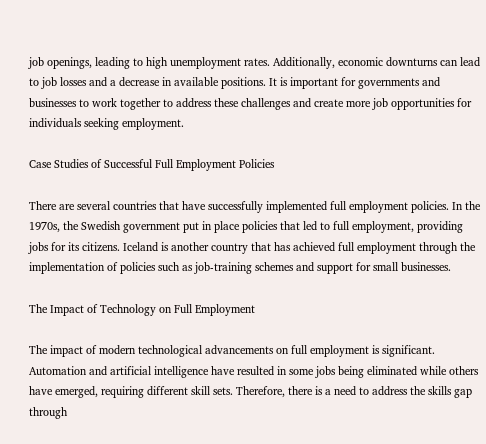job openings, leading to high unemployment rates. Additionally, economic downturns can lead to job losses and a decrease in available positions. It is important for governments and businesses to work together to address these challenges and create more job opportunities for individuals seeking employment.

Case Studies of Successful Full Employment Policies

There are several countries that have successfully implemented full employment policies. In the 1970s, the Swedish government put in place policies that led to full employment, providing jobs for its citizens. Iceland is another country that has achieved full employment through the implementation of policies such as job-training schemes and support for small businesses.

The Impact of Technology on Full Employment

The impact of modern technological advancements on full employment is significant. Automation and artificial intelligence have resulted in some jobs being eliminated while others have emerged, requiring different skill sets. Therefore, there is a need to address the skills gap through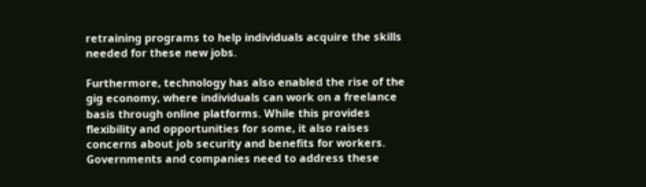retraining programs to help individuals acquire the skills needed for these new jobs.

Furthermore, technology has also enabled the rise of the gig economy, where individuals can work on a freelance basis through online platforms. While this provides flexibility and opportunities for some, it also raises concerns about job security and benefits for workers. Governments and companies need to address these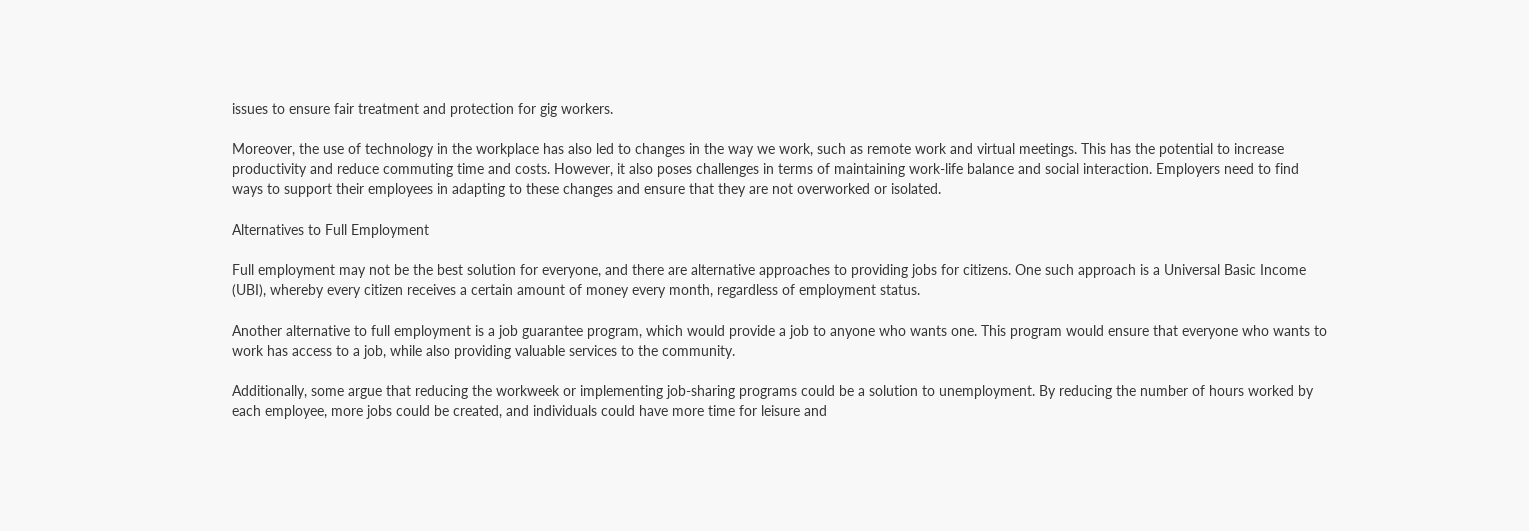issues to ensure fair treatment and protection for gig workers.

Moreover, the use of technology in the workplace has also led to changes in the way we work, such as remote work and virtual meetings. This has the potential to increase productivity and reduce commuting time and costs. However, it also poses challenges in terms of maintaining work-life balance and social interaction. Employers need to find ways to support their employees in adapting to these changes and ensure that they are not overworked or isolated.

Alternatives to Full Employment

Full employment may not be the best solution for everyone, and there are alternative approaches to providing jobs for citizens. One such approach is a Universal Basic Income (UBI), whereby every citizen receives a certain amount of money every month, regardless of employment status.

Another alternative to full employment is a job guarantee program, which would provide a job to anyone who wants one. This program would ensure that everyone who wants to work has access to a job, while also providing valuable services to the community.

Additionally, some argue that reducing the workweek or implementing job-sharing programs could be a solution to unemployment. By reducing the number of hours worked by each employee, more jobs could be created, and individuals could have more time for leisure and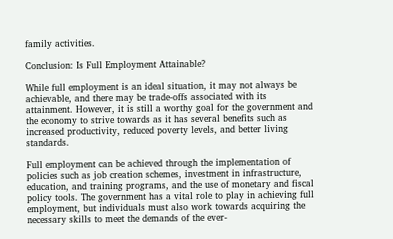family activities.

Conclusion: Is Full Employment Attainable?

While full employment is an ideal situation, it may not always be achievable, and there may be trade-offs associated with its attainment. However, it is still a worthy goal for the government and the economy to strive towards as it has several benefits such as increased productivity, reduced poverty levels, and better living standards.

Full employment can be achieved through the implementation of policies such as job creation schemes, investment in infrastructure, education, and training programs, and the use of monetary and fiscal policy tools. The government has a vital role to play in achieving full employment, but individuals must also work towards acquiring the necessary skills to meet the demands of the ever-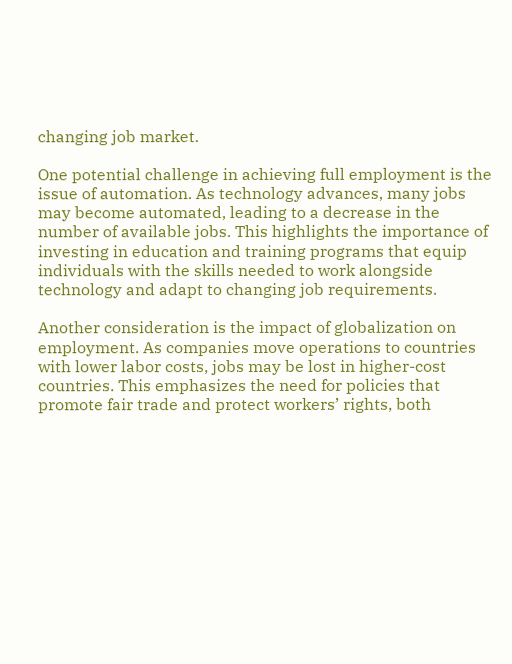changing job market.

One potential challenge in achieving full employment is the issue of automation. As technology advances, many jobs may become automated, leading to a decrease in the number of available jobs. This highlights the importance of investing in education and training programs that equip individuals with the skills needed to work alongside technology and adapt to changing job requirements.

Another consideration is the impact of globalization on employment. As companies move operations to countries with lower labor costs, jobs may be lost in higher-cost countries. This emphasizes the need for policies that promote fair trade and protect workers’ rights, both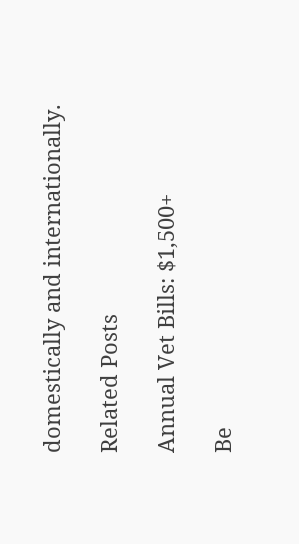domestically and internationally.

Related Posts

Annual Vet Bills: $1,500+

Be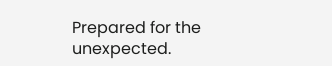Prepared for the unexpected.